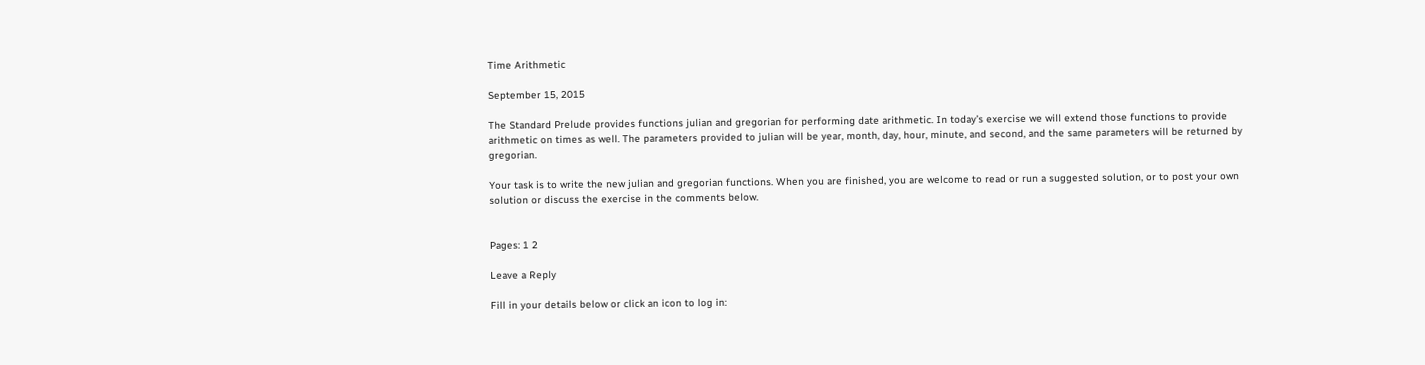Time Arithmetic

September 15, 2015

The Standard Prelude provides functions julian and gregorian for performing date arithmetic. In today’s exercise we will extend those functions to provide arithmetic on times as well. The parameters provided to julian will be year, month, day, hour, minute, and second, and the same parameters will be returned by gregorian.

Your task is to write the new julian and gregorian functions. When you are finished, you are welcome to read or run a suggested solution, or to post your own solution or discuss the exercise in the comments below.


Pages: 1 2

Leave a Reply

Fill in your details below or click an icon to log in: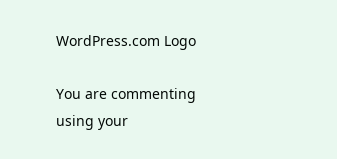WordPress.com Logo

You are commenting using your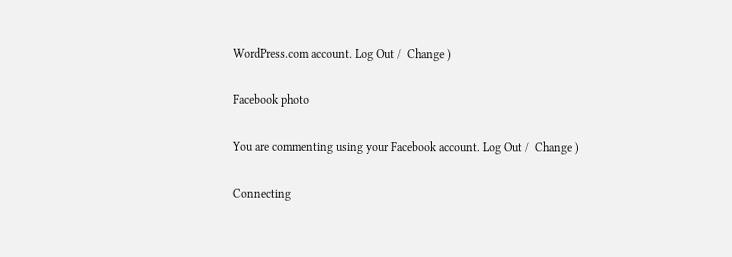WordPress.com account. Log Out /  Change )

Facebook photo

You are commenting using your Facebook account. Log Out /  Change )

Connecting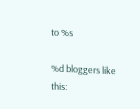to %s

%d bloggers like this: